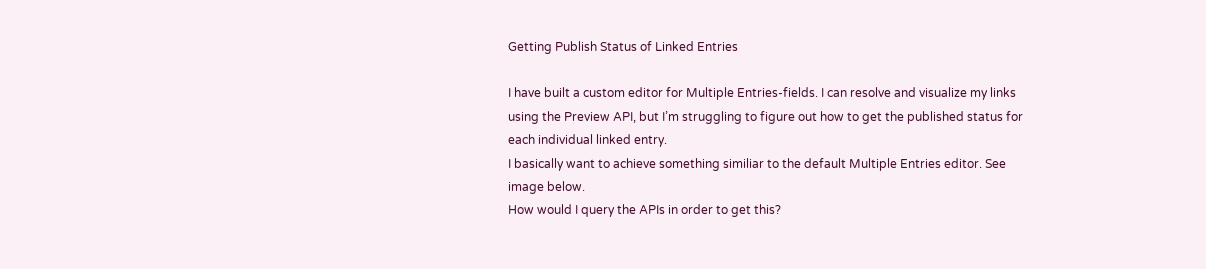Getting Publish Status of Linked Entries

I have built a custom editor for Multiple Entries-fields. I can resolve and visualize my links using the Preview API, but I’m struggling to figure out how to get the published status for each individual linked entry.
I basically want to achieve something similiar to the default Multiple Entries editor. See image below.
How would I query the APIs in order to get this?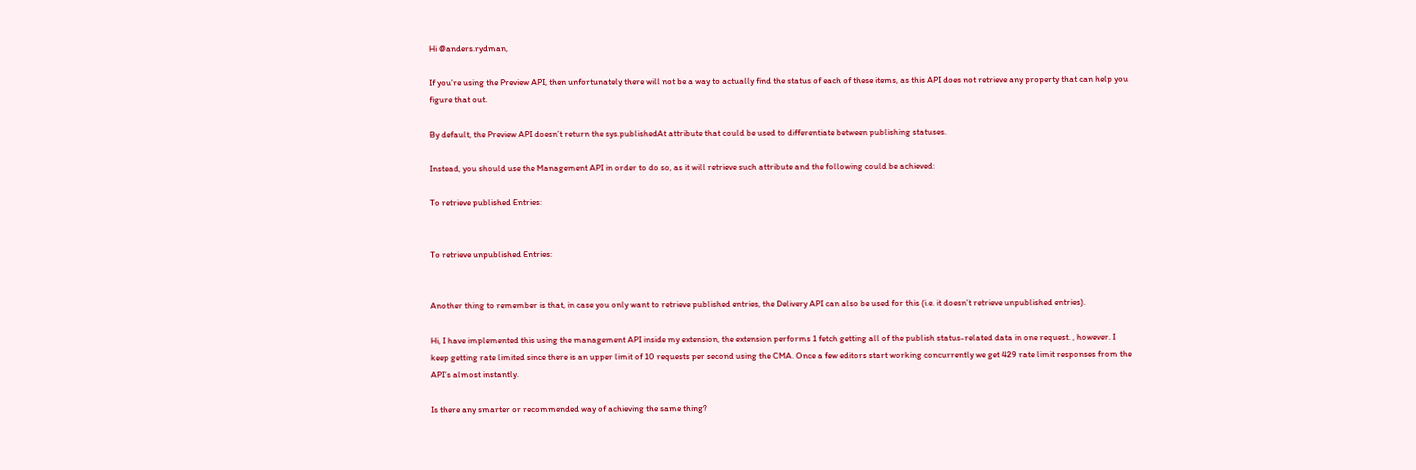Hi @anders.rydman,

If you’re using the Preview API, then unfortunately there will not be a way to actually find the status of each of these items, as this API does not retrieve any property that can help you figure that out.

By default, the Preview API doesn’t return the sys.publishedAt attribute that could be used to differentiate between publishing statuses.

Instead, you should use the Management API in order to do so, as it will retrieve such attribute and the following could be achieved:

To retrieve published Entries:


To retrieve unpublished Entries:


Another thing to remember is that, in case you only want to retrieve published entries, the Delivery API can also be used for this (i.e. it doesn’t retrieve unpublished entries).

Hi, I have implemented this using the management API inside my extension, the extension performs 1 fetch getting all of the publish status-related data in one request. , however. I keep getting rate limited since there is an upper limit of 10 requests per second using the CMA. Once a few editors start working concurrently we get 429 rate limit responses from the API’s almost instantly.

Is there any smarter or recommended way of achieving the same thing?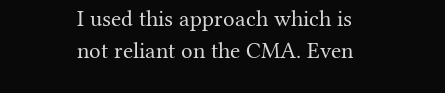I used this approach which is not reliant on the CMA. Even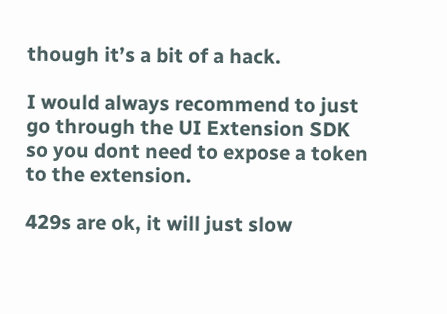though it’s a bit of a hack.

I would always recommend to just go through the UI Extension SDK so you dont need to expose a token to the extension.

429s are ok, it will just slow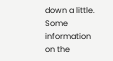down a little. Some information on the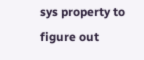sys property to figure out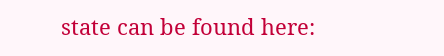state can be found here: